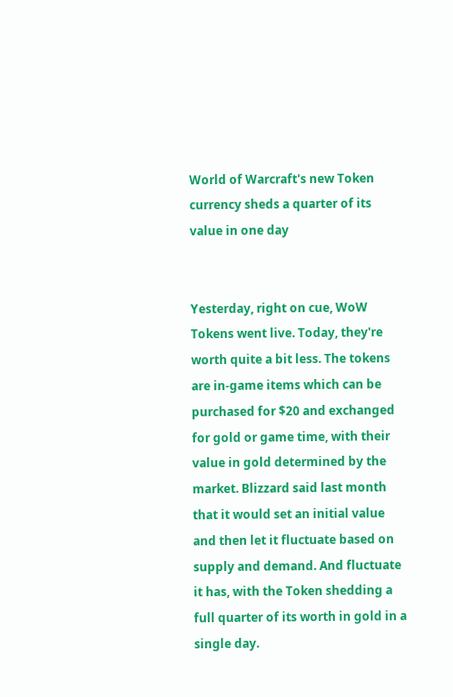World of Warcraft's new Token currency sheds a quarter of its value in one day


Yesterday, right on cue, WoW Tokens went live. Today, they're worth quite a bit less. The tokens are in-game items which can be purchased for $20 and exchanged for gold or game time, with their value in gold determined by the market. Blizzard said last month that it would set an initial value and then let it fluctuate based on supply and demand. And fluctuate it has, with the Token shedding a full quarter of its worth in gold in a single day.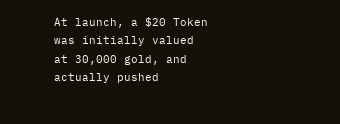At launch, a $20 Token was initially valued at 30,000 gold, and actually pushed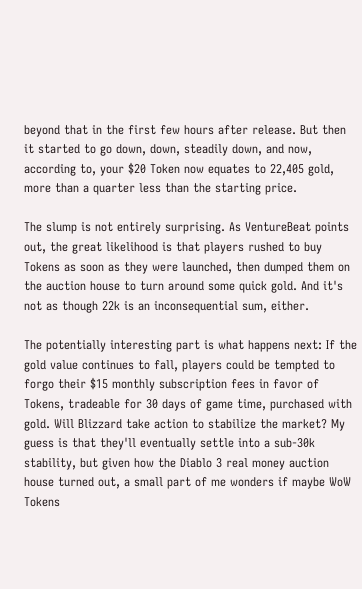beyond that in the first few hours after release. But then it started to go down, down, steadily down, and now, according to, your $20 Token now equates to 22,405 gold, more than a quarter less than the starting price.

The slump is not entirely surprising. As VentureBeat points out, the great likelihood is that players rushed to buy Tokens as soon as they were launched, then dumped them on the auction house to turn around some quick gold. And it's not as though 22k is an inconsequential sum, either.

The potentially interesting part is what happens next: If the gold value continues to fall, players could be tempted to forgo their $15 monthly subscription fees in favor of Tokens, tradeable for 30 days of game time, purchased with gold. Will Blizzard take action to stabilize the market? My guess is that they'll eventually settle into a sub-30k stability, but given how the Diablo 3 real money auction house turned out, a small part of me wonders if maybe WoW Tokens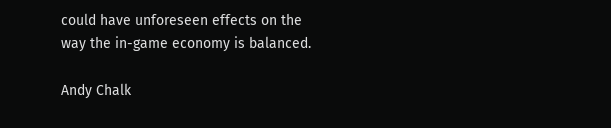could have unforeseen effects on the way the in-game economy is balanced.

Andy Chalk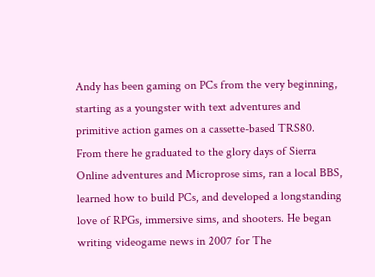Andy has been gaming on PCs from the very beginning, starting as a youngster with text adventures and primitive action games on a cassette-based TRS80. From there he graduated to the glory days of Sierra Online adventures and Microprose sims, ran a local BBS, learned how to build PCs, and developed a longstanding love of RPGs, immersive sims, and shooters. He began writing videogame news in 2007 for The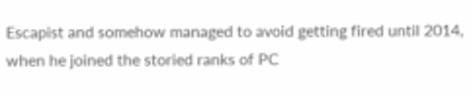Escapist and somehow managed to avoid getting fired until 2014, when he joined the storied ranks of PC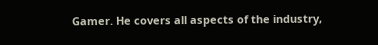Gamer. He covers all aspects of the industry,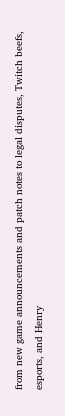from new game announcements and patch notes to legal disputes, Twitch beefs, esports, and Henry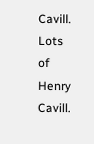Cavill. Lots of Henry Cavill.